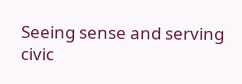Seeing sense and serving civic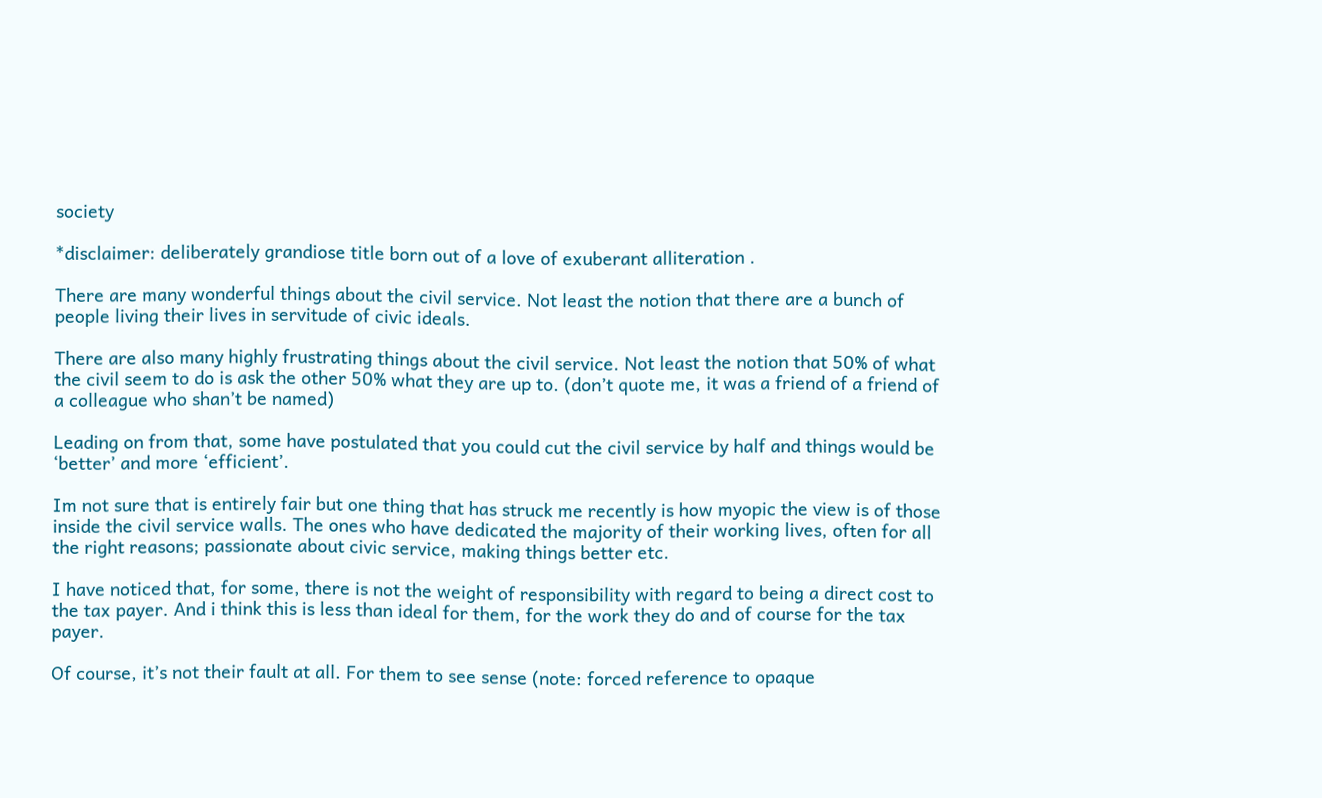society

*disclaimer: deliberately grandiose title born out of a love of exuberant alliteration .

There are many wonderful things about the civil service. Not least the notion that there are a bunch of people living their lives in servitude of civic ideals.

There are also many highly frustrating things about the civil service. Not least the notion that 50% of what the civil seem to do is ask the other 50% what they are up to. (don’t quote me, it was a friend of a friend of a colleague who shan’t be named)

Leading on from that, some have postulated that you could cut the civil service by half and things would be ‘better’ and more ‘efficient’.

Im not sure that is entirely fair but one thing that has struck me recently is how myopic the view is of those inside the civil service walls. The ones who have dedicated the majority of their working lives, often for all the right reasons; passionate about civic service, making things better etc.

I have noticed that, for some, there is not the weight of responsibility with regard to being a direct cost to the tax payer. And i think this is less than ideal for them, for the work they do and of course for the tax payer.

Of course, it’s not their fault at all. For them to see sense (note: forced reference to opaque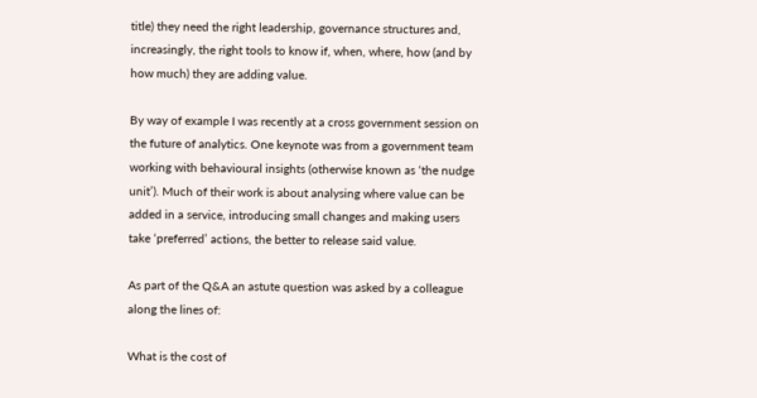title) they need the right leadership, governance structures and, increasingly, the right tools to know if, when, where, how (and by how much) they are adding value.

By way of example I was recently at a cross government session on the future of analytics. One keynote was from a government team working with behavioural insights (otherwise known as ‘the nudge unit’). Much of their work is about analysing where value can be added in a service, introducing small changes and making users take ‘preferred’ actions, the better to release said value.

As part of the Q&A an astute question was asked by a colleague along the lines of:

What is the cost of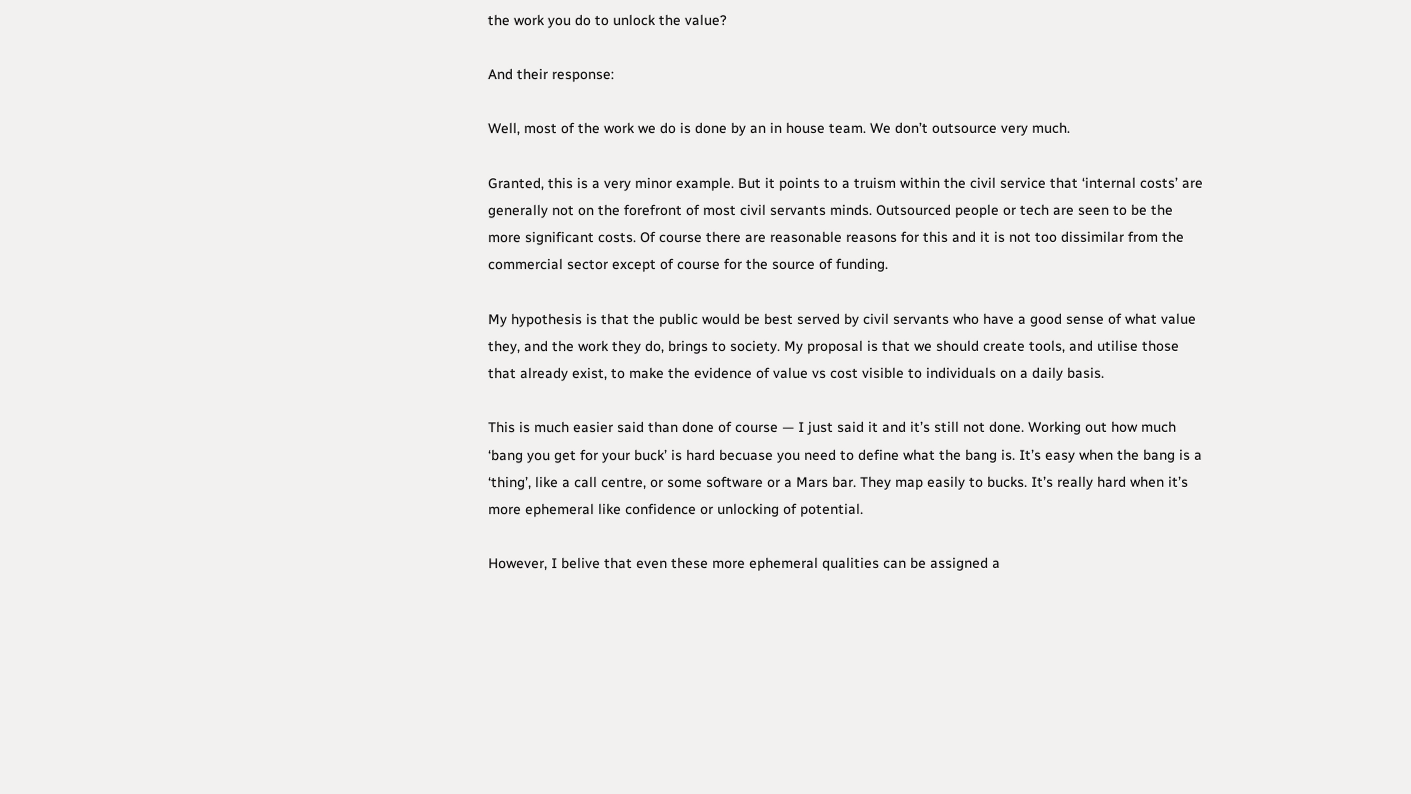the work you do to unlock the value?

And their response:

Well, most of the work we do is done by an in house team. We don’t outsource very much.

Granted, this is a very minor example. But it points to a truism within the civil service that ‘internal costs’ are generally not on the forefront of most civil servants minds. Outsourced people or tech are seen to be the more significant costs. Of course there are reasonable reasons for this and it is not too dissimilar from the commercial sector except of course for the source of funding.

My hypothesis is that the public would be best served by civil servants who have a good sense of what value they, and the work they do, brings to society. My proposal is that we should create tools, and utilise those that already exist, to make the evidence of value vs cost visible to individuals on a daily basis.

This is much easier said than done of course — I just said it and it’s still not done. Working out how much ‘bang you get for your buck’ is hard becuase you need to define what the bang is. It’s easy when the bang is a ‘thing’, like a call centre, or some software or a Mars bar. They map easily to bucks. It’s really hard when it’s more ephemeral like confidence or unlocking of potential.

However, I belive that even these more ephemeral qualities can be assigned a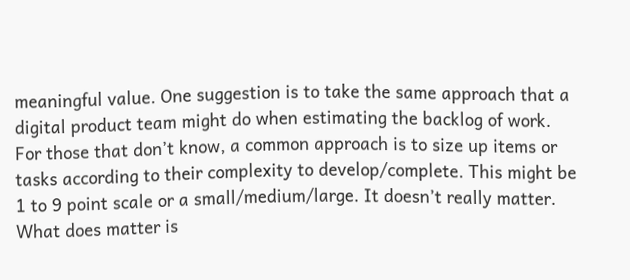meaningful value. One suggestion is to take the same approach that a digital product team might do when estimating the backlog of work. For those that don’t know, a common approach is to size up items or tasks according to their complexity to develop/complete. This might be 1 to 9 point scale or a small/medium/large. It doesn’t really matter. What does matter is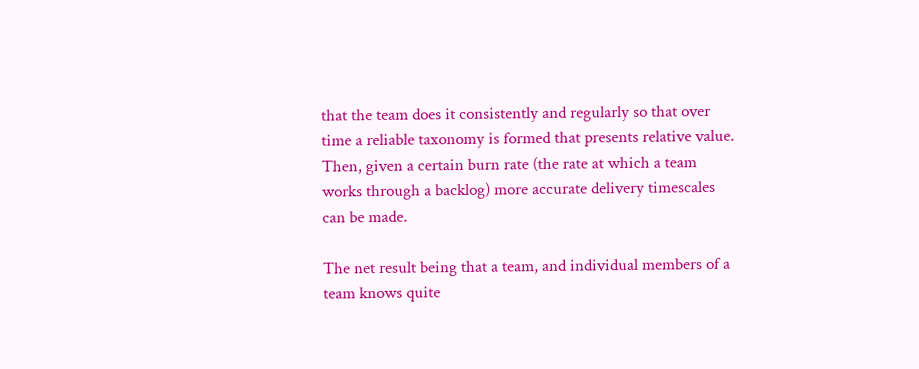that the team does it consistently and regularly so that over time a reliable taxonomy is formed that presents relative value. Then, given a certain burn rate (the rate at which a team works through a backlog) more accurate delivery timescales can be made.

The net result being that a team, and individual members of a team knows quite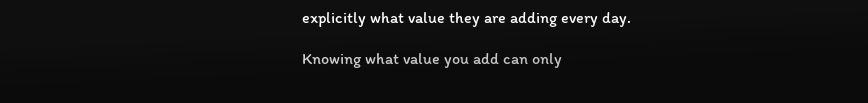explicitly what value they are adding every day.

Knowing what value you add can only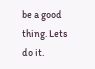be a good thing. Lets do it.